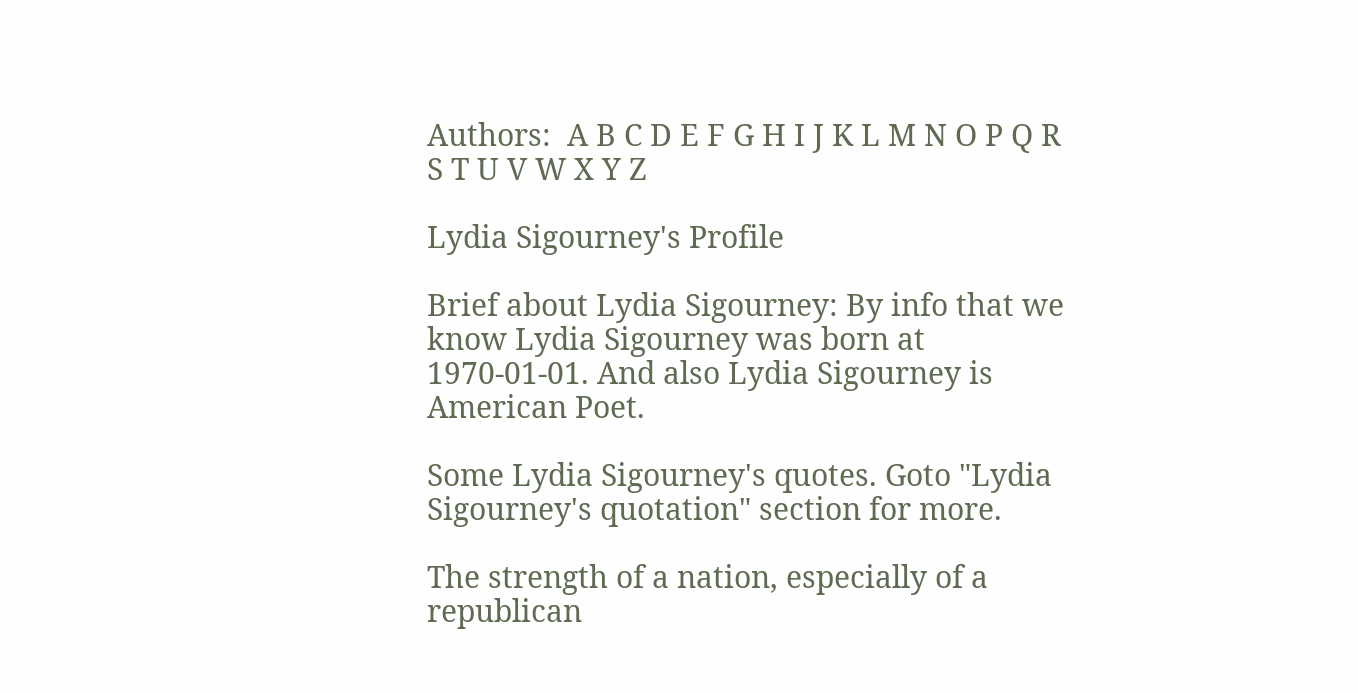Authors:  A B C D E F G H I J K L M N O P Q R S T U V W X Y Z

Lydia Sigourney's Profile

Brief about Lydia Sigourney: By info that we know Lydia Sigourney was born at 1970-01-01. And also Lydia Sigourney is American Poet.

Some Lydia Sigourney's quotes. Goto "Lydia Sigourney's quotation" section for more.

The strength of a nation, especially of a republican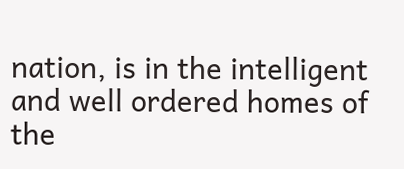nation, is in the intelligent and well ordered homes of the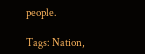people.

Tags: Nation,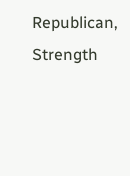Republican, Strength